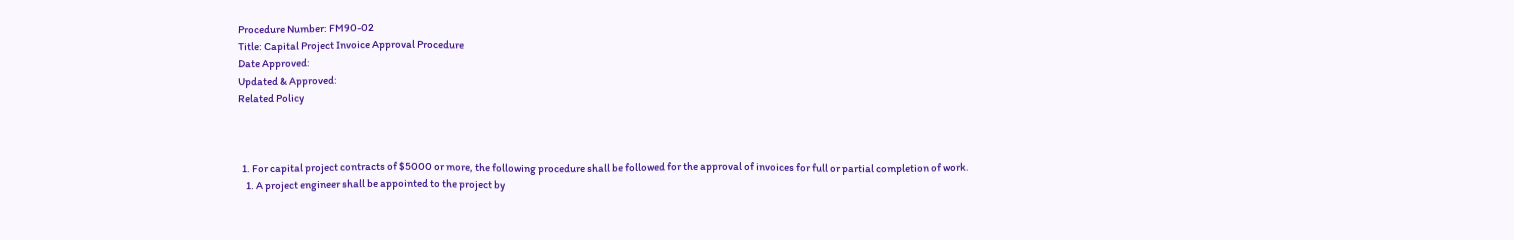Procedure Number: FM90-02
Title: Capital Project Invoice Approval Procedure
Date Approved:
Updated & Approved:
Related Policy



  1. For capital project contracts of $5000 or more, the following procedure shall be followed for the approval of invoices for full or partial completion of work.
    1. A project engineer shall be appointed to the project by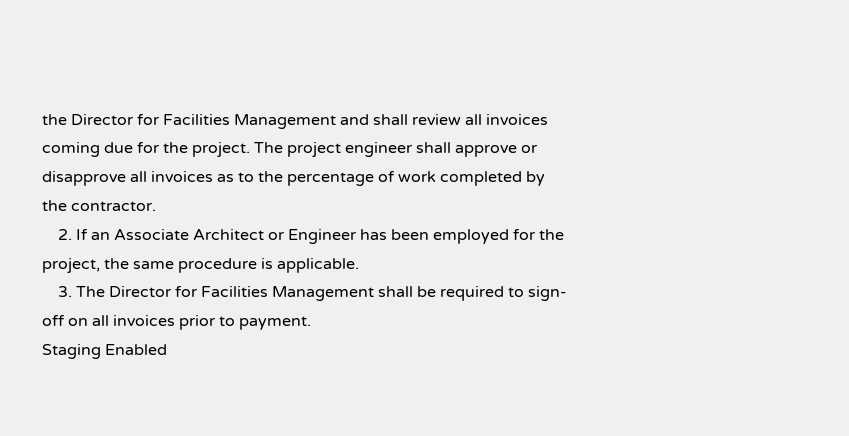the Director for Facilities Management and shall review all invoices coming due for the project. The project engineer shall approve or disapprove all invoices as to the percentage of work completed by the contractor.
    2. If an Associate Architect or Engineer has been employed for the project, the same procedure is applicable.
    3. The Director for Facilities Management shall be required to sign-off on all invoices prior to payment.
Staging Enabled